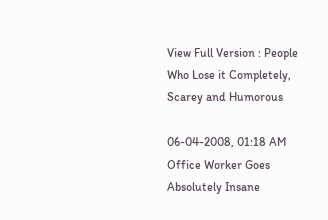View Full Version : People Who Lose it Completely, Scarey and Humorous

06-04-2008, 01:18 AM
Office Worker Goes Absolutely Insane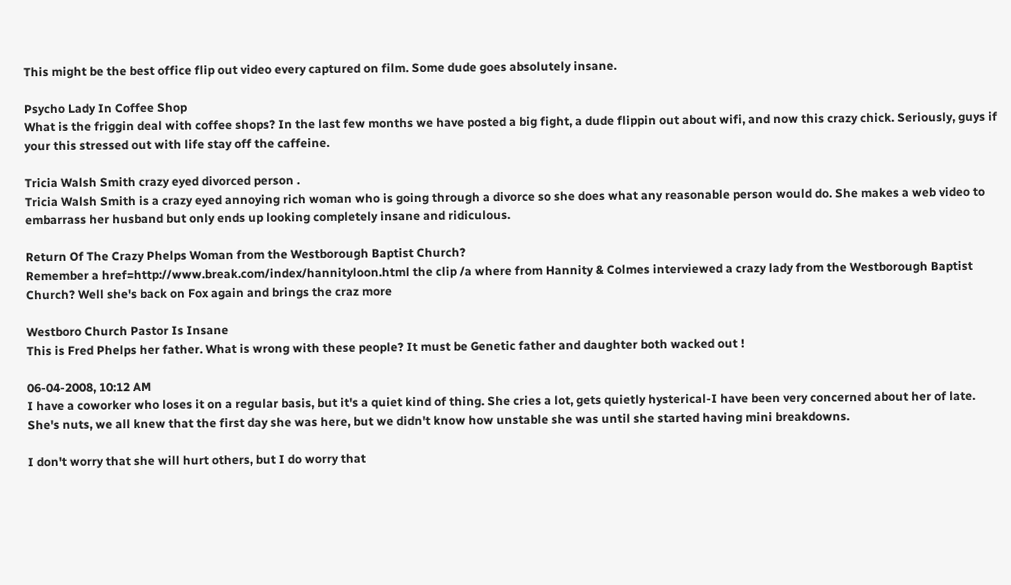This might be the best office flip out video every captured on film. Some dude goes absolutely insane.

Psycho Lady In Coffee Shop
What is the friggin deal with coffee shops? In the last few months we have posted a big fight, a dude flippin out about wifi, and now this crazy chick. Seriously, guys if your this stressed out with life stay off the caffeine.

Tricia Walsh Smith crazy eyed divorced person .
Tricia Walsh Smith is a crazy eyed annoying rich woman who is going through a divorce so she does what any reasonable person would do. She makes a web video to embarrass her husband but only ends up looking completely insane and ridiculous.

Return Of The Crazy Phelps Woman from the Westborough Baptist Church?
Remember a href=http://www.break.com/index/hannityloon.html the clip /a where from Hannity & Colmes interviewed a crazy lady from the Westborough Baptist Church? Well she's back on Fox again and brings the craz more

Westboro Church Pastor Is Insane
This is Fred Phelps her father. What is wrong with these people? It must be Genetic father and daughter both wacked out !

06-04-2008, 10:12 AM
I have a coworker who loses it on a regular basis, but it's a quiet kind of thing. She cries a lot, gets quietly hysterical-I have been very concerned about her of late. She's nuts, we all knew that the first day she was here, but we didn't know how unstable she was until she started having mini breakdowns.

I don't worry that she will hurt others, but I do worry that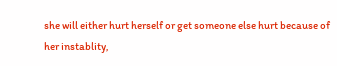she will either hurt herself or get someone else hurt because of her instablity,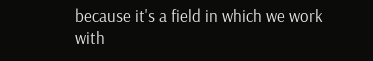because it's a field in which we work with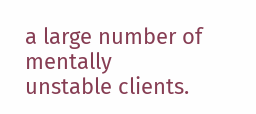a large number of mentally unstable clients.